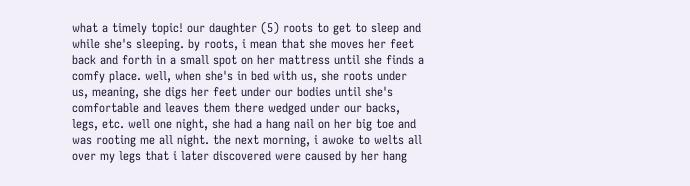what a timely topic! our daughter (5) roots to get to sleep and while she's sleeping. by roots, i mean that she moves her feet back and forth in a small spot on her mattress until she finds a comfy place. well, when she's in bed with us, she roots under us, meaning, she digs her feet under our bodies until she's comfortable and leaves them there wedged under our backs, legs, etc. well one night, she had a hang nail on her big toe and was rooting me all night. the next morning, i awoke to welts all over my legs that i later discovered were caused by her hang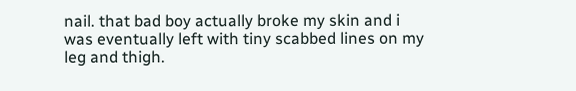nail. that bad boy actually broke my skin and i was eventually left with tiny scabbed lines on my leg and thigh.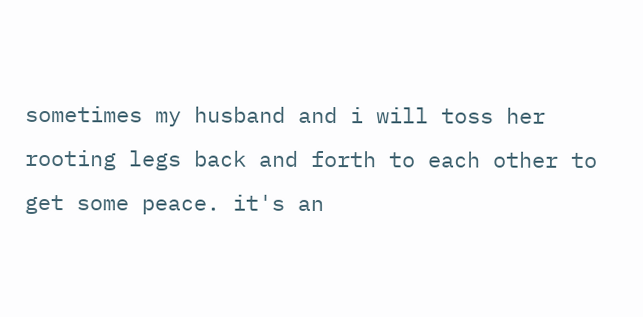sometimes my husband and i will toss her rooting legs back and forth to each other to get some peace. it's an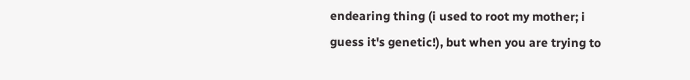endearing thing (i used to root my mother; i guess it's genetic!), but when you are trying to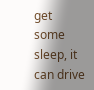get some sleep, it can drive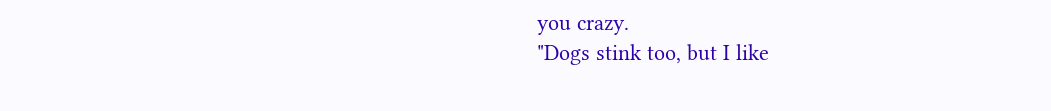you crazy.
"Dogs stink too, but I like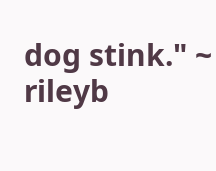dog stink." ~ rileyb